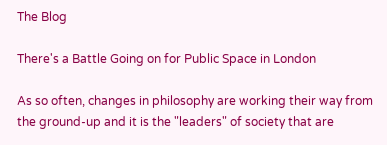The Blog

There's a Battle Going on for Public Space in London

As so often, changes in philosophy are working their way from the ground-up and it is the "leaders" of society that are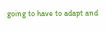going to have to adapt and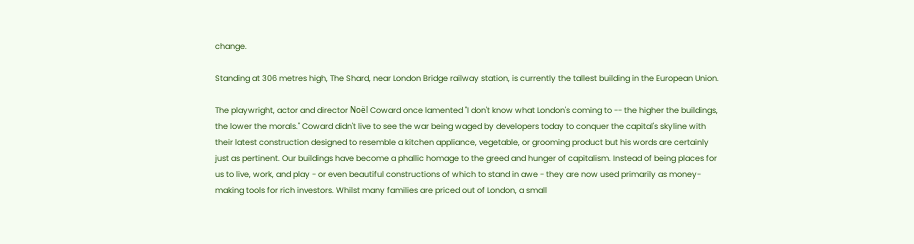change.

Standing at 306 metres high, The Shard, near London Bridge railway station, is currently the tallest building in the European Union.

The playwright, actor and director Noël Coward once lamented "I don't know what London's coming to -- the higher the buildings, the lower the morals." Coward didn't live to see the war being waged by developers today to conquer the capital's skyline with their latest construction designed to resemble a kitchen appliance, vegetable, or grooming product but his words are certainly just as pertinent. Our buildings have become a phallic homage to the greed and hunger of capitalism. Instead of being places for us to live, work, and play - or even beautiful constructions of which to stand in awe - they are now used primarily as money-making tools for rich investors. Whilst many families are priced out of London, a small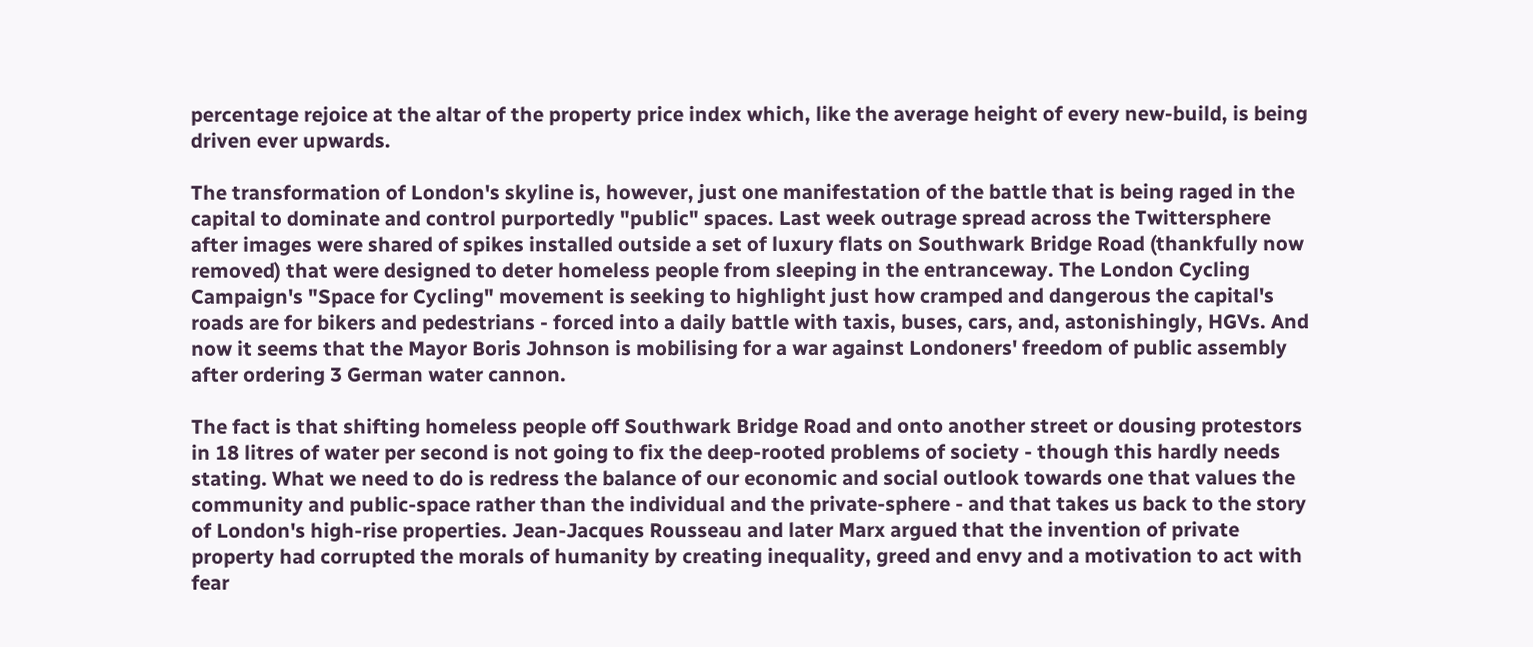percentage rejoice at the altar of the property price index which, like the average height of every new-build, is being driven ever upwards.

The transformation of London's skyline is, however, just one manifestation of the battle that is being raged in the capital to dominate and control purportedly "public" spaces. Last week outrage spread across the Twittersphere after images were shared of spikes installed outside a set of luxury flats on Southwark Bridge Road (thankfully now removed) that were designed to deter homeless people from sleeping in the entranceway. The London Cycling Campaign's "Space for Cycling" movement is seeking to highlight just how cramped and dangerous the capital's roads are for bikers and pedestrians - forced into a daily battle with taxis, buses, cars, and, astonishingly, HGVs. And now it seems that the Mayor Boris Johnson is mobilising for a war against Londoners' freedom of public assembly after ordering 3 German water cannon.

The fact is that shifting homeless people off Southwark Bridge Road and onto another street or dousing protestors in 18 litres of water per second is not going to fix the deep-rooted problems of society - though this hardly needs stating. What we need to do is redress the balance of our economic and social outlook towards one that values the community and public-space rather than the individual and the private-sphere - and that takes us back to the story of London's high-rise properties. Jean-Jacques Rousseau and later Marx argued that the invention of private property had corrupted the morals of humanity by creating inequality, greed and envy and a motivation to act with fear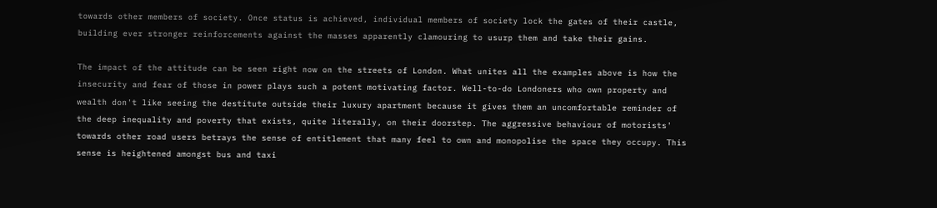towards other members of society. Once status is achieved, individual members of society lock the gates of their castle, building ever stronger reinforcements against the masses apparently clamouring to usurp them and take their gains.

The impact of the attitude can be seen right now on the streets of London. What unites all the examples above is how the insecurity and fear of those in power plays such a potent motivating factor. Well-to-do Londoners who own property and wealth don't like seeing the destitute outside their luxury apartment because it gives them an uncomfortable reminder of the deep inequality and poverty that exists, quite literally, on their doorstep. The aggressive behaviour of motorists' towards other road users betrays the sense of entitlement that many feel to own and monopolise the space they occupy. This sense is heightened amongst bus and taxi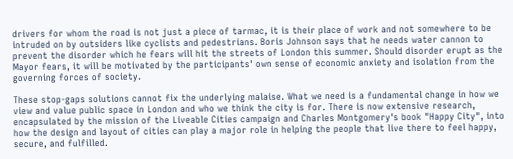drivers for whom the road is not just a piece of tarmac, it is their place of work and not somewhere to be intruded on by outsiders like cyclists and pedestrians. Boris Johnson says that he needs water cannon to prevent the disorder which he fears will hit the streets of London this summer. Should disorder erupt as the Mayor fears, it will be motivated by the participants' own sense of economic anxiety and isolation from the governing forces of society.

These stop-gaps solutions cannot fix the underlying malaise. What we need is a fundamental change in how we view and value public space in London and who we think the city is for. There is now extensive research, encapsulated by the mission of the Liveable Cities campaign and Charles Montgomery's book "Happy City", into how the design and layout of cities can play a major role in helping the people that live there to feel happy, secure, and fulfilled.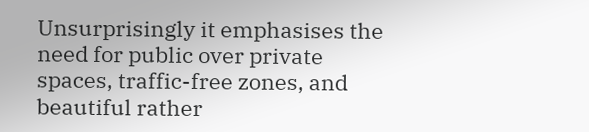Unsurprisingly it emphasises the need for public over private spaces, traffic-free zones, and beautiful rather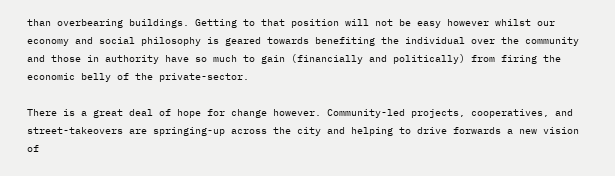than overbearing buildings. Getting to that position will not be easy however whilst our economy and social philosophy is geared towards benefiting the individual over the community and those in authority have so much to gain (financially and politically) from firing the economic belly of the private-sector.

There is a great deal of hope for change however. Community-led projects, cooperatives, and street-takeovers are springing-up across the city and helping to drive forwards a new vision of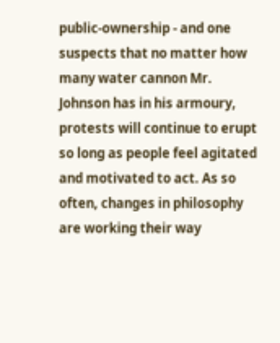public-ownership - and one suspects that no matter how many water cannon Mr. Johnson has in his armoury, protests will continue to erupt so long as people feel agitated and motivated to act. As so often, changes in philosophy are working their way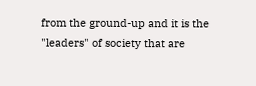from the ground-up and it is the "leaders" of society that are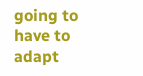going to have to adapt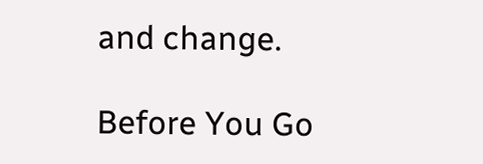and change.

Before You Go